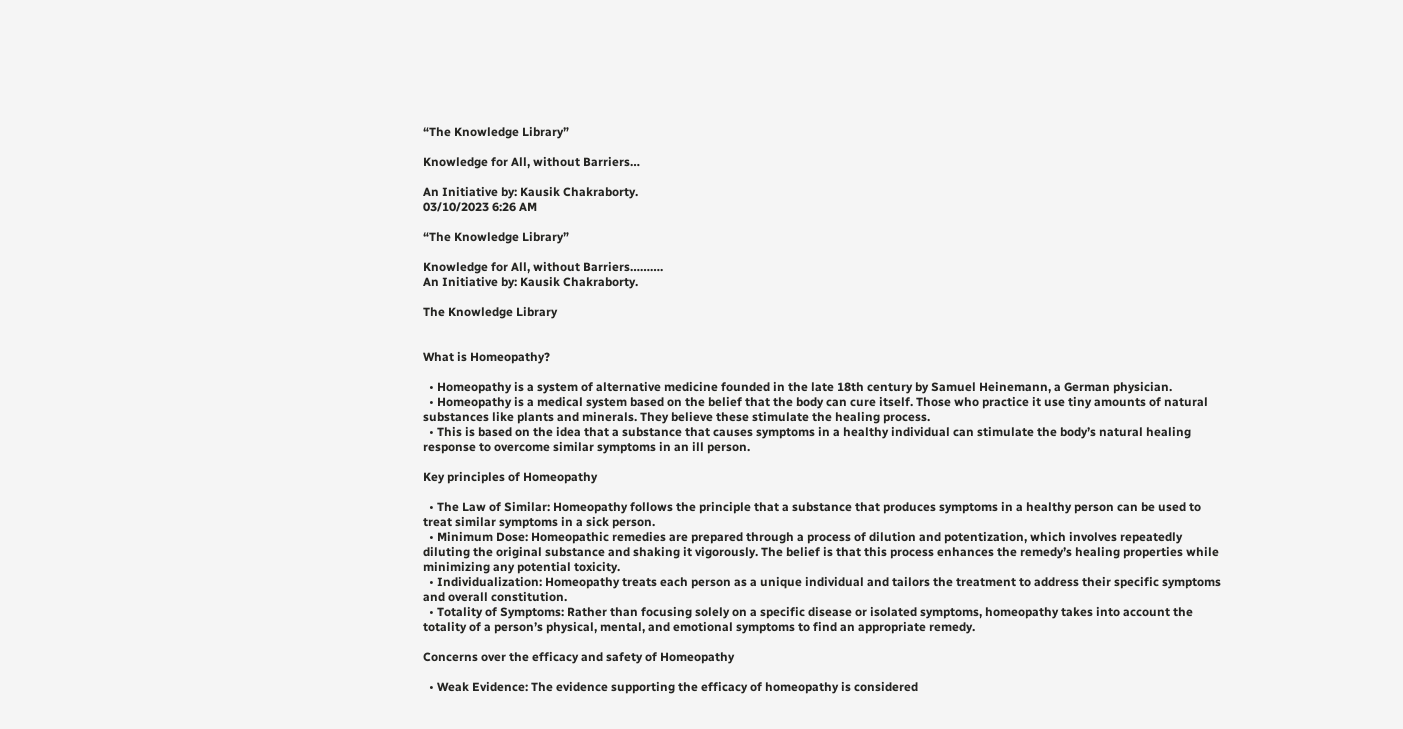“The Knowledge Library”

Knowledge for All, without Barriers…

An Initiative by: Kausik Chakraborty.
03/10/2023 6:26 AM

“The Knowledge Library”

Knowledge for All, without Barriers……….
An Initiative by: Kausik Chakraborty.

The Knowledge Library


What is Homeopathy?

  • Homeopathy is a system of alternative medicine founded in the late 18th century by Samuel Heinemann, a German physician.
  • Homeopathy is a medical system based on the belief that the body can cure itself. Those who practice it use tiny amounts of natural substances like plants and minerals. They believe these stimulate the healing process.
  • This is based on the idea that a substance that causes symptoms in a healthy individual can stimulate the body’s natural healing response to overcome similar symptoms in an ill person.

Key principles of Homeopathy

  • The Law of Similar: Homeopathy follows the principle that a substance that produces symptoms in a healthy person can be used to treat similar symptoms in a sick person.
  • Minimum Dose: Homeopathic remedies are prepared through a process of dilution and potentization, which involves repeatedly diluting the original substance and shaking it vigorously. The belief is that this process enhances the remedy’s healing properties while minimizing any potential toxicity.
  • Individualization: Homeopathy treats each person as a unique individual and tailors the treatment to address their specific symptoms and overall constitution.
  • Totality of Symptoms: Rather than focusing solely on a specific disease or isolated symptoms, homeopathy takes into account the totality of a person’s physical, mental, and emotional symptoms to find an appropriate remedy.

Concerns over the efficacy and safety of Homeopathy

  • Weak Evidence: The evidence supporting the efficacy of homeopathy is considered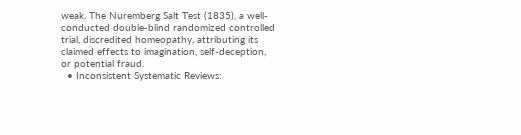weak. The Nuremberg Salt Test (1835), a well-conducted double-blind randomized controlled trial, discredited homeopathy, attributing its claimed effects to imagination, self-deception, or potential fraud.
  • Inconsistent Systematic Reviews: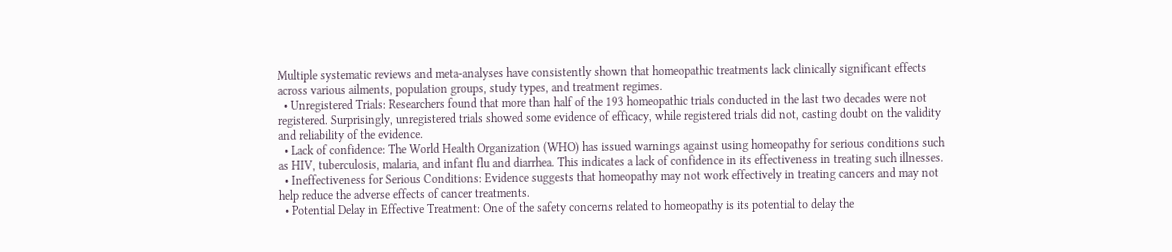Multiple systematic reviews and meta-analyses have consistently shown that homeopathic treatments lack clinically significant effects across various ailments, population groups, study types, and treatment regimes.
  • Unregistered Trials: Researchers found that more than half of the 193 homeopathic trials conducted in the last two decades were not registered. Surprisingly, unregistered trials showed some evidence of efficacy, while registered trials did not, casting doubt on the validity and reliability of the evidence.
  • Lack of confidence: The World Health Organization (WHO) has issued warnings against using homeopathy for serious conditions such as HIV, tuberculosis, malaria, and infant flu and diarrhea. This indicates a lack of confidence in its effectiveness in treating such illnesses.
  • Ineffectiveness for Serious Conditions: Evidence suggests that homeopathy may not work effectively in treating cancers and may not help reduce the adverse effects of cancer treatments.
  • Potential Delay in Effective Treatment: One of the safety concerns related to homeopathy is its potential to delay the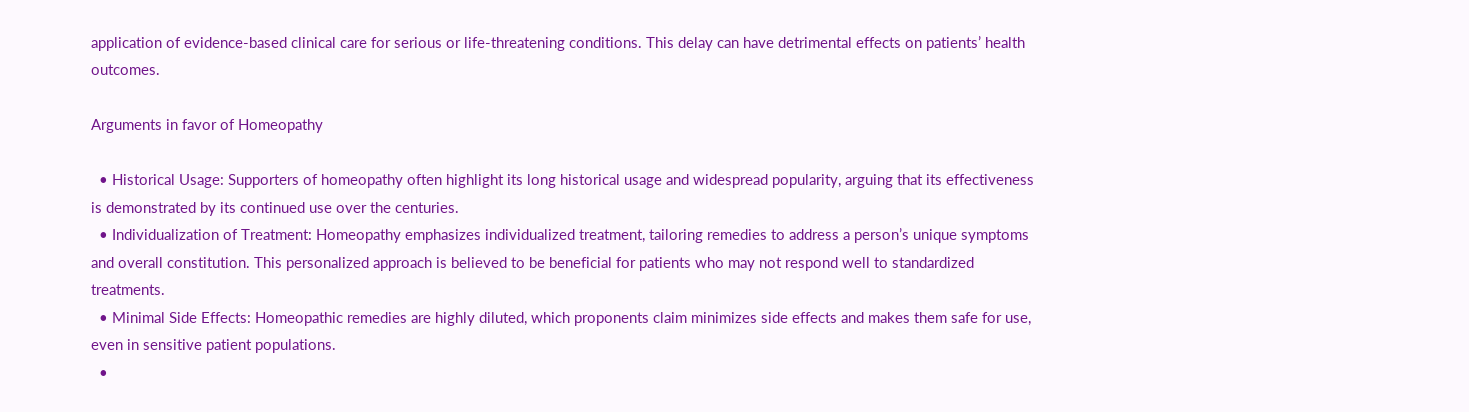application of evidence-based clinical care for serious or life-threatening conditions. This delay can have detrimental effects on patients’ health outcomes.

Arguments in favor of Homeopathy

  • Historical Usage: Supporters of homeopathy often highlight its long historical usage and widespread popularity, arguing that its effectiveness is demonstrated by its continued use over the centuries.
  • Individualization of Treatment: Homeopathy emphasizes individualized treatment, tailoring remedies to address a person’s unique symptoms and overall constitution. This personalized approach is believed to be beneficial for patients who may not respond well to standardized treatments.
  • Minimal Side Effects: Homeopathic remedies are highly diluted, which proponents claim minimizes side effects and makes them safe for use, even in sensitive patient populations.
  •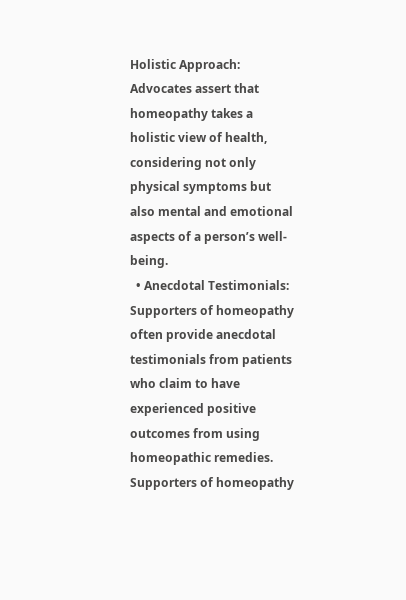Holistic Approach: Advocates assert that homeopathy takes a holistic view of health, considering not only physical symptoms but also mental and emotional aspects of a person’s well-being.
  • Anecdotal Testimonials: Supporters of homeopathy often provide anecdotal testimonials from patients who claim to have experienced positive outcomes from using homeopathic remedies. Supporters of homeopathy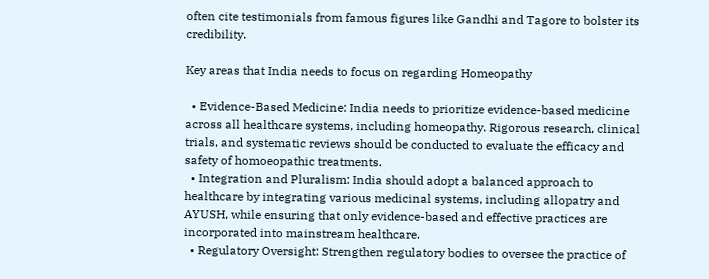often cite testimonials from famous figures like Gandhi and Tagore to bolster its credibility.

Key areas that India needs to focus on regarding Homeopathy

  • Evidence-Based Medicine: India needs to prioritize evidence-based medicine across all healthcare systems, including homeopathy. Rigorous research, clinical trials, and systematic reviews should be conducted to evaluate the efficacy and safety of homoeopathic treatments.
  • Integration and Pluralism: India should adopt a balanced approach to healthcare by integrating various medicinal systems, including allopatry and AYUSH, while ensuring that only evidence-based and effective practices are incorporated into mainstream healthcare.
  • Regulatory Oversight: Strengthen regulatory bodies to oversee the practice of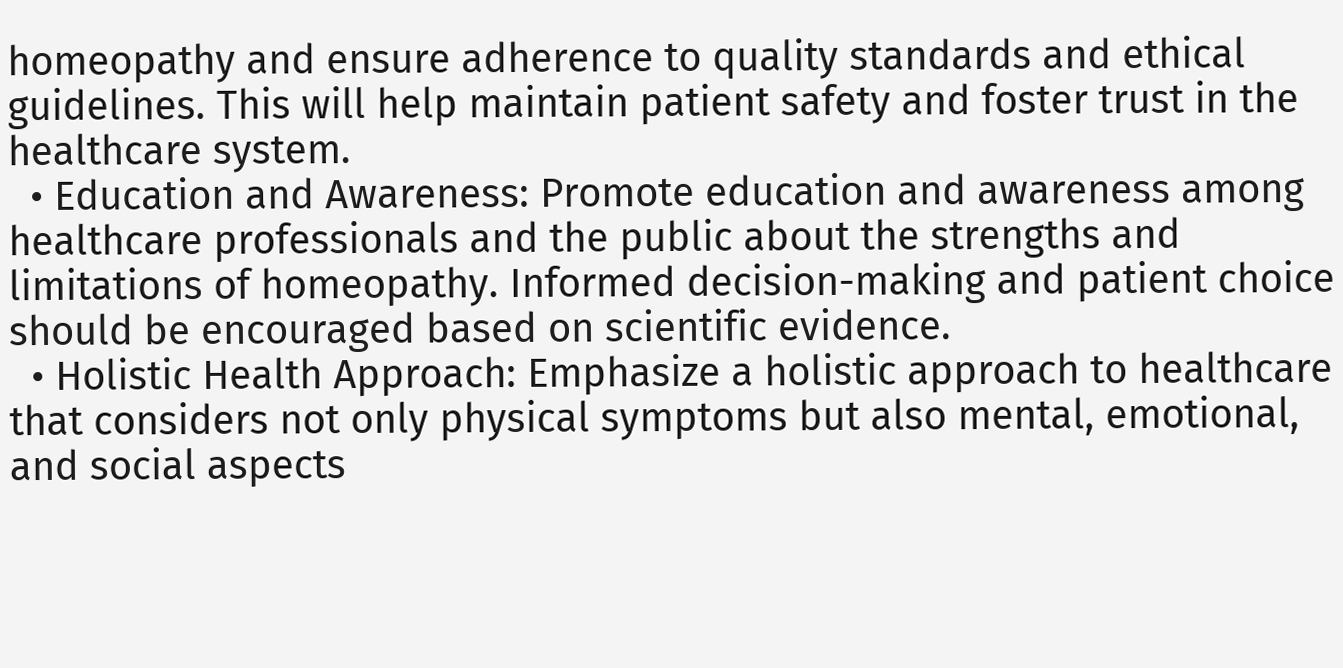homeopathy and ensure adherence to quality standards and ethical guidelines. This will help maintain patient safety and foster trust in the healthcare system.
  • Education and Awareness: Promote education and awareness among healthcare professionals and the public about the strengths and limitations of homeopathy. Informed decision-making and patient choice should be encouraged based on scientific evidence.
  • Holistic Health Approach: Emphasize a holistic approach to healthcare that considers not only physical symptoms but also mental, emotional, and social aspects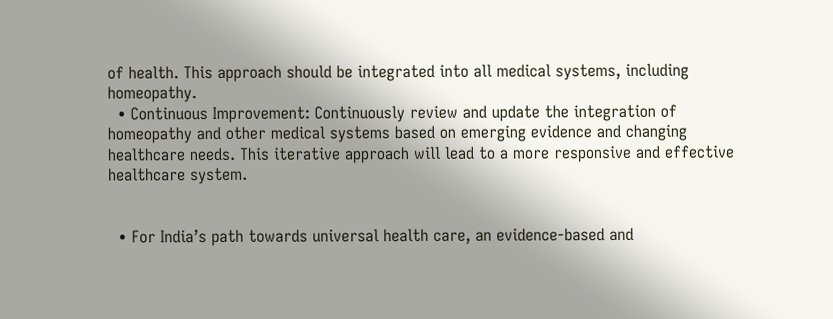of health. This approach should be integrated into all medical systems, including homeopathy.
  • Continuous Improvement: Continuously review and update the integration of homeopathy and other medical systems based on emerging evidence and changing healthcare needs. This iterative approach will lead to a more responsive and effective healthcare system.


  • For India’s path towards universal health care, an evidence-based and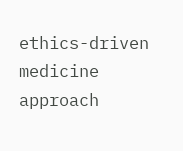ethics-driven medicine approach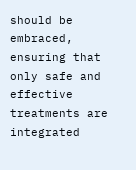should be embraced, ensuring that only safe and effective treatments are integrated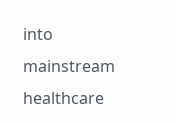into mainstream healthcare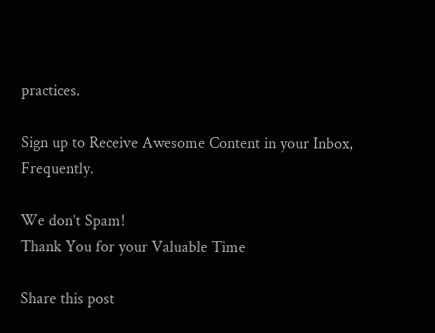practices.

Sign up to Receive Awesome Content in your Inbox, Frequently.

We don’t Spam!
Thank You for your Valuable Time

Share this post